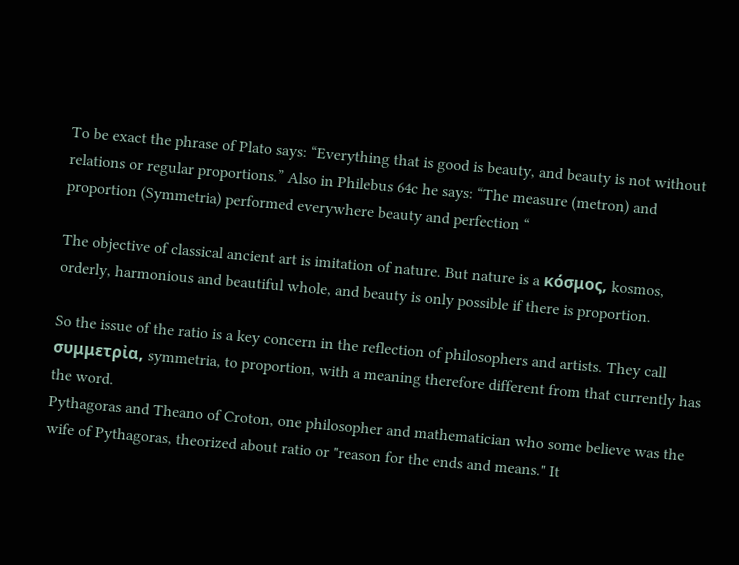To be exact the phrase of Plato says: “Everything that is good is beauty, and beauty is not without relations or regular proportions.” Also in Philebus 64c he says: “The measure (metron) and proportion (Symmetria) performed everywhere beauty and perfection “

The objective of classical ancient art is imitation of nature. But nature is a κόσμος, kosmos, orderly, harmonious and beautiful whole, and beauty is only possible if there is proportion.

So the issue of the ratio is a key concern in the reflection of philosophers and artists. They call  συμμετρἰα, symmetria, to proportion, with a meaning therefore different from that currently has the word.
Pythagoras and Theano of Croton, one philosopher and mathematician who some believe was the wife of Pythagoras, theorized about ratio or "reason for the ends and means." It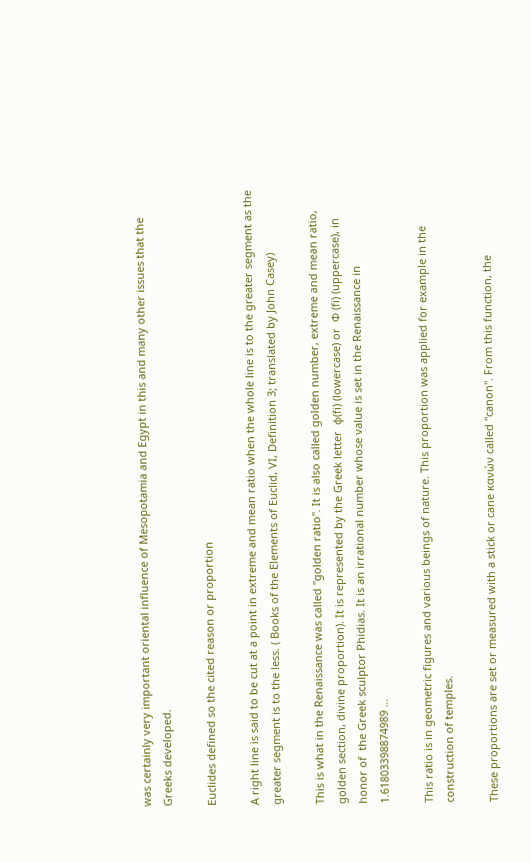was certainly very important oriental influence of Mesopotamia and Egypt in this and many other issues that the Greeks developed.

Euclides defined so the cited reason or proportion

A right line is said to be cut at a point in extreme and mean ratio when the whole line is to the greater segment as the greater segment is to the less. ( Books of the Elements of Euclid, VI, Definition 3; translated by John Casey)

This is what in the Renaissance was called "golden ratio". It is also called golden number, extreme and mean ratio,  golden section, divine proportion). It is represented by the Greek letter  φ(fi) (lowercase) or  Φ (fi) (uppercase), in honor of  the Greek sculptor Phidias. It is an irrational number whose value is set in the Renaissance in 1.61803398874989 …

This ratio is in geometric figures and various beings of nature. This proportion was applied for example in the construction of temples.

These proportions are set or measured with a stick or cane κανών called "canon". From this function, the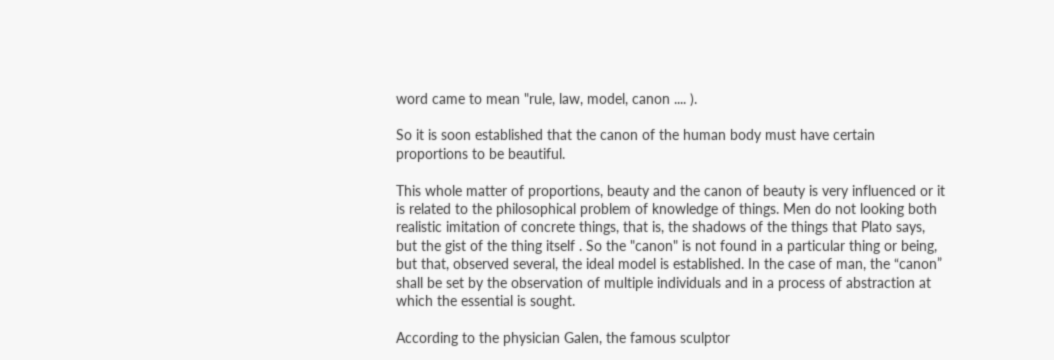word came to mean "rule, law, model, canon .... ).

So it is soon established that the canon of the human body must have certain proportions to be beautiful.

This whole matter of proportions, beauty and the canon of beauty is very influenced or it is related to the philosophical problem of knowledge of things. Men do not looking both realistic imitation of concrete things, that is, the shadows of the things that Plato says, but the gist of the thing itself . So the "canon" is not found in a particular thing or being, but that, observed several, the ideal model is established. In the case of man, the “canon” shall be set by the observation of multiple individuals and in a process of abstraction at which the essential is sought.

According to the physician Galen, the famous sculptor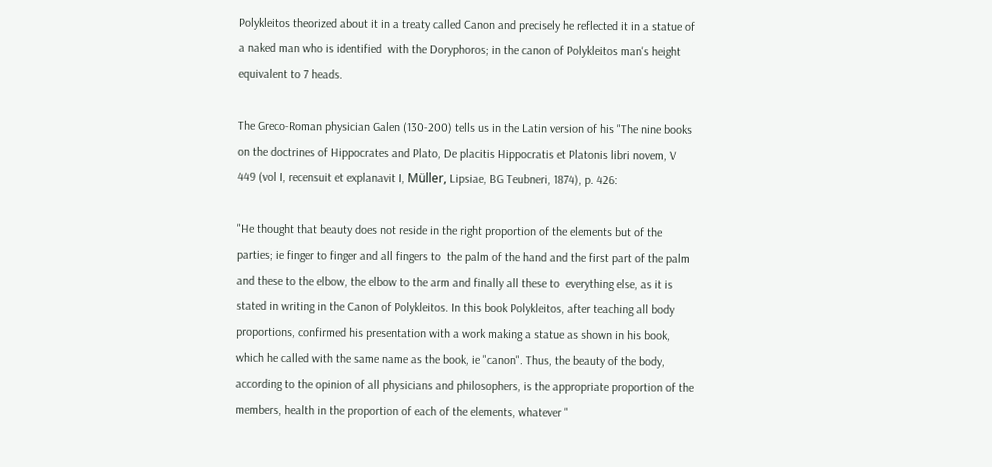Polykleitos theorized about it in a treaty called Canon and precisely he reflected it in a statue of a naked man who is identified  with the Doryphoros; in the canon of Polykleitos man's height equivalent to 7 heads.

The Greco-Roman physician Galen (130-200) tells us in the Latin version of his "The nine books on the doctrines of Hippocrates and Plato, De placitis Hippocratis et Platonis libri novem, V 449 (vol I, recensuit et explanavit I, Müller, Lipsiae, BG Teubneri, 1874), p. 426:

"He thought that beauty does not reside in the right proportion of the elements but of the parties; ie finger to finger and all fingers to  the palm of the hand and the first part of the palm and these to the elbow, the elbow to the arm and finally all these to  everything else, as it is stated in writing in the Canon of Polykleitos. In this book Polykleitos, after teaching all body proportions, confirmed his presentation with a work making a statue as shown in his book, which he called with the same name as the book, ie "canon". Thus, the beauty of the body, according to the opinion of all physicians and philosophers, is the appropriate proportion of the members, health in the proportion of each of the elements, whatever "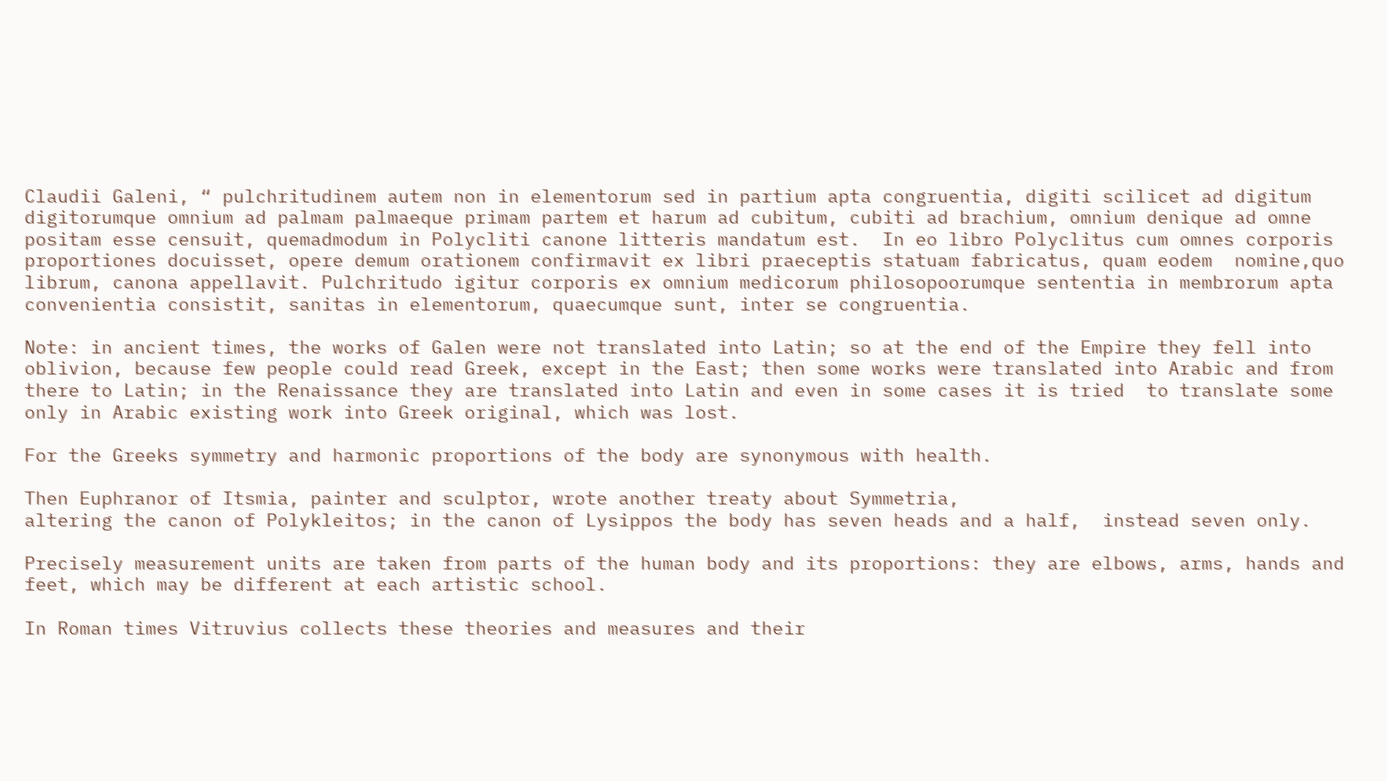Claudii Galeni, “ pulchritudinem autem non in elementorum sed in partium apta congruentia, digiti scilicet ad digitum digitorumque omnium ad palmam palmaeque primam partem et harum ad cubitum, cubiti ad brachium, omnium denique ad omne positam esse censuit, quemadmodum in Polycliti canone litteris mandatum est.  In eo libro Polyclitus cum omnes corporis proportiones docuisset, opere demum orationem confirmavit ex libri praeceptis statuam fabricatus, quam eodem  nomine,quo librum, canona appellavit. Pulchritudo igitur corporis ex omnium medicorum philosopoorumque sententia in membrorum apta convenientia consistit, sanitas in elementorum, quaecumque sunt, inter se congruentia.

Note: in ancient times, the works of Galen were not translated into Latin; so at the end of the Empire they fell into oblivion, because few people could read Greek, except in the East; then some works were translated into Arabic and from there to Latin; in the Renaissance they are translated into Latin and even in some cases it is tried  to translate some only in Arabic existing work into Greek original, which was lost.

For the Greeks symmetry and harmonic proportions of the body are synonymous with health.

Then Euphranor of Itsmia, painter and sculptor, wrote another treaty about Symmetria,
altering the canon of Polykleitos; in the canon of Lysippos the body has seven heads and a half,  instead seven only.

Precisely measurement units are taken from parts of the human body and its proportions: they are elbows, arms, hands and feet, which may be different at each artistic school.

In Roman times Vitruvius collects these theories and measures and their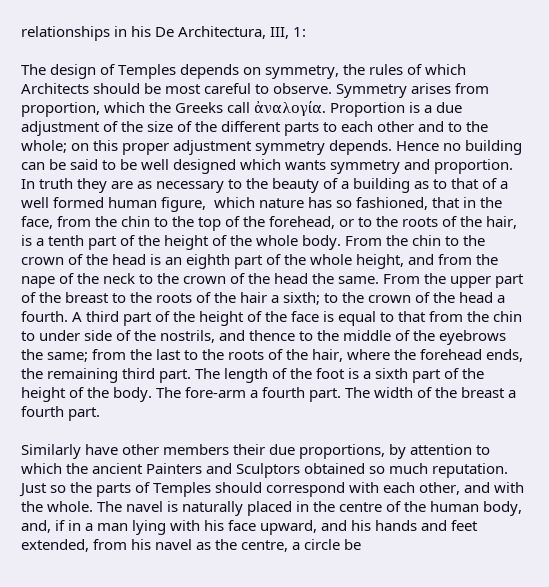relationships in his De Architectura, III, 1:

The design of Temples depends on symmetry, the rules of which Architects should be most careful to observe. Symmetry arises from proportion, which the Greeks call ἀναλογία. Proportion is a due adjustment of the size of the different parts to each other and to the whole; on this proper adjustment symmetry depends. Hence no building can be said to be well designed which wants symmetry and proportion. In truth they are as necessary to the beauty of a building as to that of a well formed human figure,  which nature has so fashioned, that in the face, from the chin to the top of the forehead, or to the roots of the hair, is a tenth part of the height of the whole body. From the chin to the crown of the head is an eighth part of the whole height, and from the nape of the neck to the crown of the head the same. From the upper part of the breast to the roots of the hair a sixth; to the crown of the head a fourth. A third part of the height of the face is equal to that from the chin to under side of the nostrils, and thence to the middle of the eyebrows the same; from the last to the roots of the hair, where the forehead ends, the remaining third part. The length of the foot is a sixth part of the height of the body. The fore-arm a fourth part. The width of the breast a fourth part.

Similarly have other members their due proportions, by attention to which the ancient Painters and Sculptors obtained so much reputation.   Just so the parts of Temples should correspond with each other, and with the whole. The navel is naturally placed in the centre of the human body, and, if in a man lying with his face upward, and his hands and feet extended, from his navel as the centre, a circle be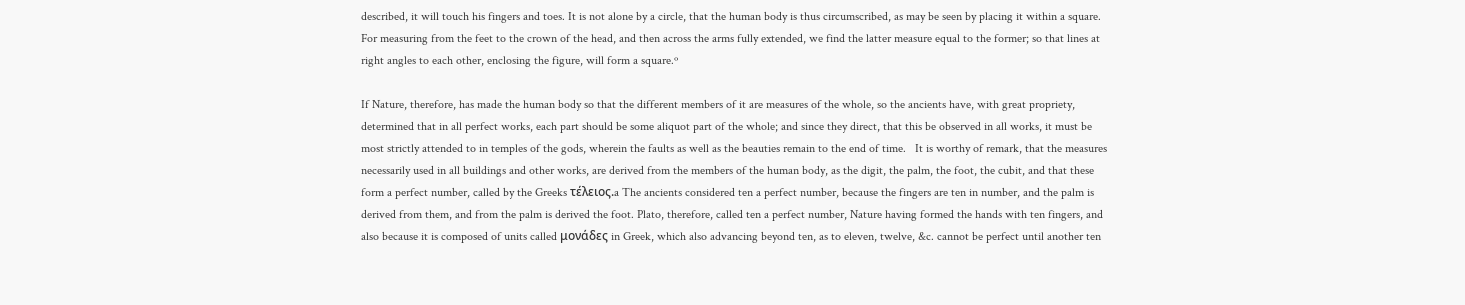described, it will touch his fingers and toes. It is not alone by a circle, that the human body is thus circumscribed, as may be seen by placing it within a square. For measuring from the feet to the crown of the head, and then across the arms fully extended, we find the latter measure equal to the former; so that lines at right angles to each other, enclosing the figure, will form a square.º

If Nature, therefore, has made the human body so that the different members of it are measures of the whole, so the ancients have, with great propriety, determined that in all perfect works, each part should be some aliquot part of the whole; and since they direct, that this be observed in all works, it must be most strictly attended to in temples of the gods, wherein the faults as well as the beauties remain to the end of time.   It is worthy of remark, that the measures necessarily used in all buildings and other works, are derived from the members of the human body, as the digit, the palm, the foot, the cubit, and that these form a perfect number, called by the Greeks τέλειος.a The ancients considered ten a perfect number, because the fingers are ten in number, and the palm is derived from them, and from the palm is derived the foot. Plato, therefore, called ten a perfect number, Nature having formed the hands with ten fingers, and also because it is composed of units called μονάδες in Greek, which also advancing beyond ten, as to eleven, twelve, &c. cannot be perfect until another ten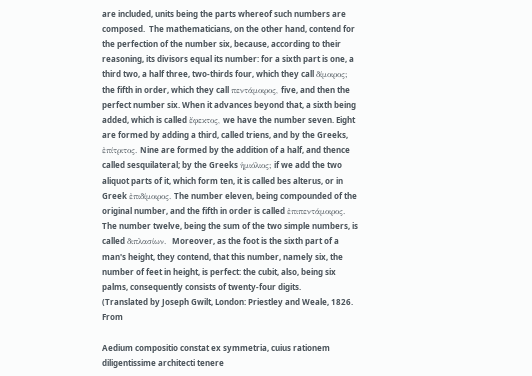are included, units being the parts whereof such numbers are composed.  The mathematicians, on the other hand, contend for the perfection of the number six, because, according to their reasoning, its divisors equal its number: for a sixth part is one, a third two, a half three, two-thirds four, which they call δίμοιρος; the fifth in order, which they call πεντάμοιρος, five, and then the perfect number six. When it advances beyond that, a sixth being added, which is called ἔφεκτος, we have the number seven. Eight are formed by adding a third, called triens, and by the Greeks, ἐπίτριτος. Nine are formed by the addition of a half, and thence called sesquilateral; by the Greeks ἡμιόλιος; if we add the two aliquot parts of it, which form ten, it is called bes alterus, or in Greek ἐπιδίμοιρος. The number eleven, being compounded of the original number, and the fifth in order is called ἐπιπεντάμοιρος. The number twelve, being the sum of the two simple numbers, is called διπλασίων.  Moreover, as the foot is the sixth part of a man's height, they contend, that this number, namely six, the number of feet in height, is perfect: the cubit, also, being six palms, consequently consists of twenty-four digits.
(Translated by Joseph Gwilt, London: Priestley and Weale, 1826. From

Aedium compositio constat ex symmetria, cuius rationem diligentissime architecti tenere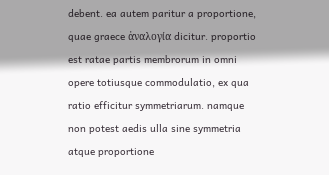debent. ea autem paritur a proportione, quae graece ἀναλογία dicitur. proportio est ratae partis membrorum in omni opere totiusque commodulatio, ex qua ratio efficitur symmetriarum. namque non potest aedis ulla sine symmetria atque proportione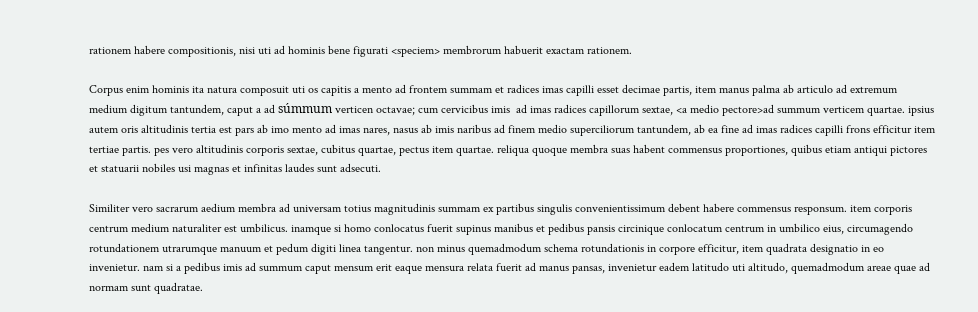rationem habere compositionis, nisi uti ad hominis bene figurati <speciem> membrorum habuerit exactam rationem.

Corpus enim hominis ita natura composuit uti os capitis a mento ad frontem summam et radices imas capilli esset decimae partis, item manus palma ab articulo ad extremum medium digitum tantundem, caput a ad súmmum verticen octavae; cum cervicibus imis  ad imas radices capillorum sextae, <a medio pectore>ad summum verticem quartae. ipsius autem oris altitudinis tertia est pars ab imo mento ad imas nares, nasus ab imis naribus ad finem medio superciliorum tantundem, ab ea fine ad imas radices capilli frons efficitur item tertiae partis. pes vero altitudinis corporis sextae, cubitus quartae, pectus item quartae. reliqua quoque membra suas habent commensus proportiones, quibus etiam antiqui pictores et statuarii nobiles usi magnas et infinitas laudes sunt adsecuti.

Similiter vero sacrarum aedium membra ad universam totius magnitudinis summam ex partibus singulis convenientissimum debent habere commensus responsum. item corporis centrum medium naturaliter est umbilicus. inamque si homo conlocatus fuerit supinus manibus et pedibus pansis circinique conlocatum centrum in umbilico eius, circumagendo rotundationem utrarumque manuum et pedum digiti linea tangentur. non minus quemadmodum schema rotundationis in corpore efficitur, item quadrata designatio in eo invenietur. nam si a pedibus imis ad summum caput mensum erit eaque mensura relata fuerit ad manus pansas, invenietur eadem latitudo uti altitudo, quemadmodum areae quae ad normam sunt quadratae.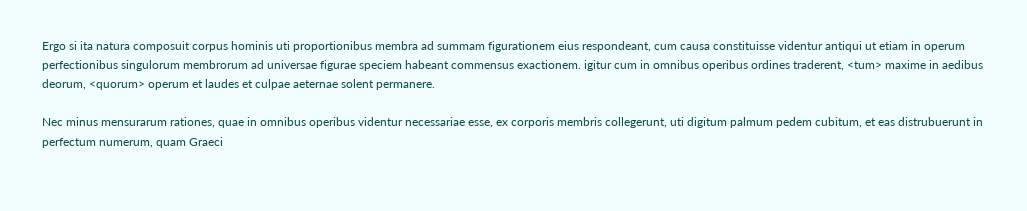Ergo si ita natura composuit corpus hominis uti proportionibus membra ad summam figurationem eius respondeant, cum causa constituisse videntur antiqui ut etiam in operum perfectionibus singulorum membrorum ad universae figurae speciem habeant commensus exactionem. igitur cum in omnibus operibus ordines traderent, <tum> maxime in aedibus deorum, <quorum> operum et laudes et culpae aeternae solent permanere.

Nec minus mensurarum rationes, quae in omnibus operibus videntur necessariae esse, ex corporis membris collegerunt, uti digitum palmum pedem cubitum, et eas distrubuerunt in perfectum numerum, quam Graeci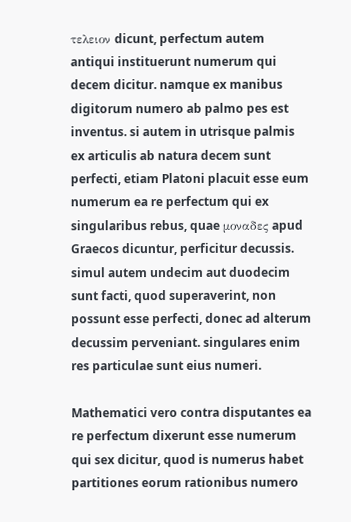τελειον dicunt, perfectum autem antiqui instituerunt numerum qui decem dicitur. namque ex manibus digitorum numero ab palmo pes est inventus. si autem in utrisque palmis ex articulis ab natura decem sunt perfecti, etiam Platoni placuit esse eum numerum ea re perfectum qui ex singularibus rebus, quae μοναδες apud Graecos dicuntur, perficitur decussis. simul autem undecim aut duodecim sunt facti, quod superaverint, non possunt esse perfecti, donec ad alterum decussim perveniant. singulares enim res particulae sunt eius numeri.

Mathematici vero contra disputantes ea re perfectum dixerunt esse numerum qui sex dicitur, quod is numerus habet partitiones eorum rationibus numero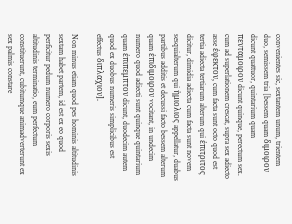convenientes sic, sextantem unum, trientem duo, semissem tria [bessem quam διμοιρον dicunt quattuor, quintarium quam πενταμοιρον dicunt quinque, perectum sex. cum ad superlationem crescat, supra sex adiecto asse ἐφεκτον, cum facta sunt octo quod est tertia adiecta tertiarum alterum qui ἐπιτριτος dicitur, dimidia adiecta cum facta sunt novem sesquialterum qui ἡμιολιος appellatur, duabus partibus additis et decussi facto bessem alterum quam ἐπιδιμοιρον vocitant, in undecim numero quod adiecti sunt quinque quintarium quam ἐπιπεμπτον dicunt, duodecim autem quod ex duobus numeris simplicibus est effectus διπλαχιον].

Non minus etiam quod pes hominis altitudinis sextam habet partem, id est ex eo quod perficitur pedum numero corporis sexis altitudinis terminatio, eum perfectum constituerunt, cubitumque animadverterunt ex sex palmis constare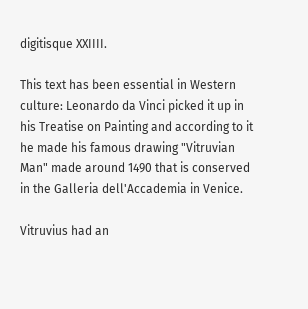digitisque XXIIII.

This text has been essential in Western culture: Leonardo da Vinci picked it up in his Treatise on Painting and according to it he made his famous drawing "Vitruvian Man" made around 1490 that is conserved in the Galleria dell'Accademia in Venice.

Vitruvius had an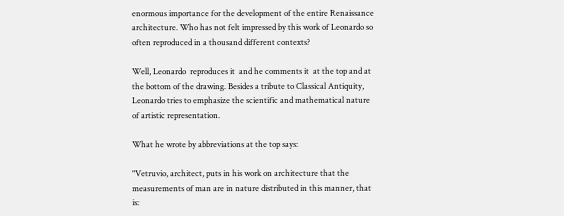enormous importance for the development of the entire Renaissance architecture. Who has not felt impressed by this work of Leonardo so often reproduced in a thousand different contexts?

Well, Leonardo  reproduces it  and he comments it  at the top and at the bottom of the drawing. Besides a tribute to Classical Antiquity, Leonardo tries to emphasize the scientific and mathematical nature of artistic representation.

What he wrote by abbreviations at the top says:

"Vetruvio, architect, puts in his work on architecture that the measurements of man are in nature distributed in this manner, that is: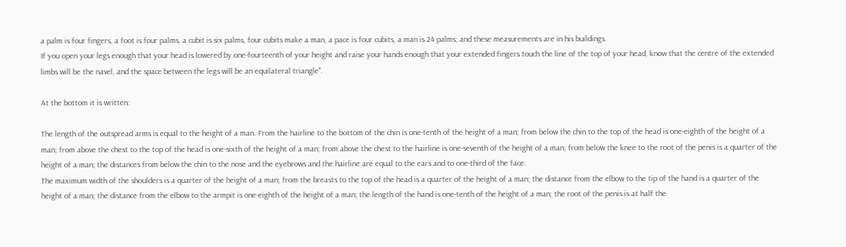a palm is four fingers, a foot is four palms, a cubit is six palms, four cubits make a man, a pace is four cubits, a man is 24 palms; and these measurements are in his buildings.
If you open your legs enough that your head is lowered by one-fourteenth of your height and raise your hands enough that your extended fingers touch the line of the top of your head, know that the centre of the extended limbs will be the navel, and the space between the legs will be an equilateral triangle".

At the bottom it is written:

The length of the outspread arms is equal to the height of a man. From the hairline to the bottom of the chin is one-tenth of the height of a man; from below the chin to the top of the head is one-eighth of the height of a man; from above the chest to the top of the head is one-sixth of the height of a man; from above the chest to the hairline is one-seventh of the height of a man; from below the knee to the root of the penis is a quarter of the height of a man; the distances from below the chin to the nose and the eyebrows and the hairline are equal to the ears and to one-third of the face.
The maximum width of the shoulders is a quarter of the height of a man; from the breasts to the top of the head is a quarter of the height of a man; the distance from the elbow to the tip of the hand is a quarter of the height of a man; the distance from the elbow to the armpit is one-eighth of the height of a man; the length of the hand is one-tenth of the height of a man; the root of the penis is at half the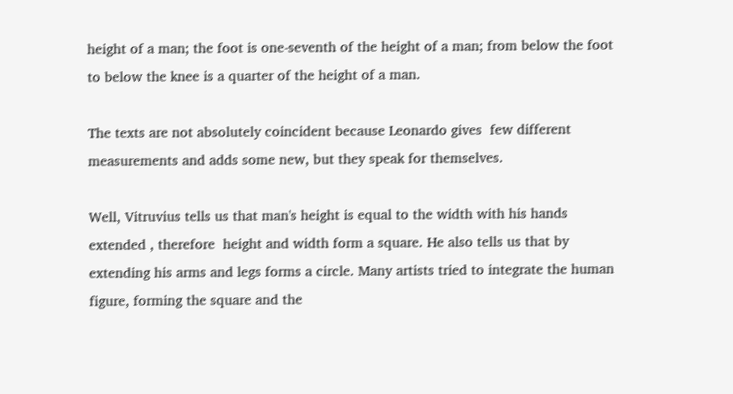height of a man; the foot is one-seventh of the height of a man; from below the foot to below the knee is a quarter of the height of a man.

The texts are not absolutely coincident because Leonardo gives  few different measurements and adds some new, but they speak for themselves.

Well, Vitruvius tells us that man's height is equal to the width with his hands extended , therefore  height and width form a square. He also tells us that by extending his arms and legs forms a circle. Many artists tried to integrate the human figure, forming the square and the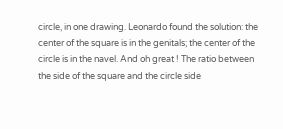circle, in one drawing. Leonardo found the solution: the center of the square is in the genitals; the center of the circle is in the navel. And oh great ! The ratio between the side of the square and the circle side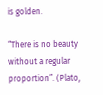is golden.

“There is no beauty without a regular proportion”. (Plato,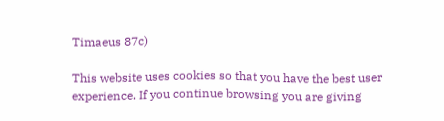Timaeus 87c)

This website uses cookies so that you have the best user experience. If you continue browsing you are giving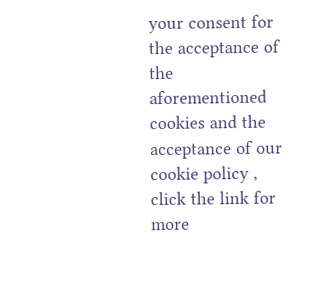your consent for the acceptance of the aforementioned cookies and the acceptance of our cookie policy , click the link for more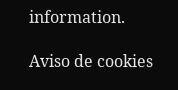information.

Aviso de cookies